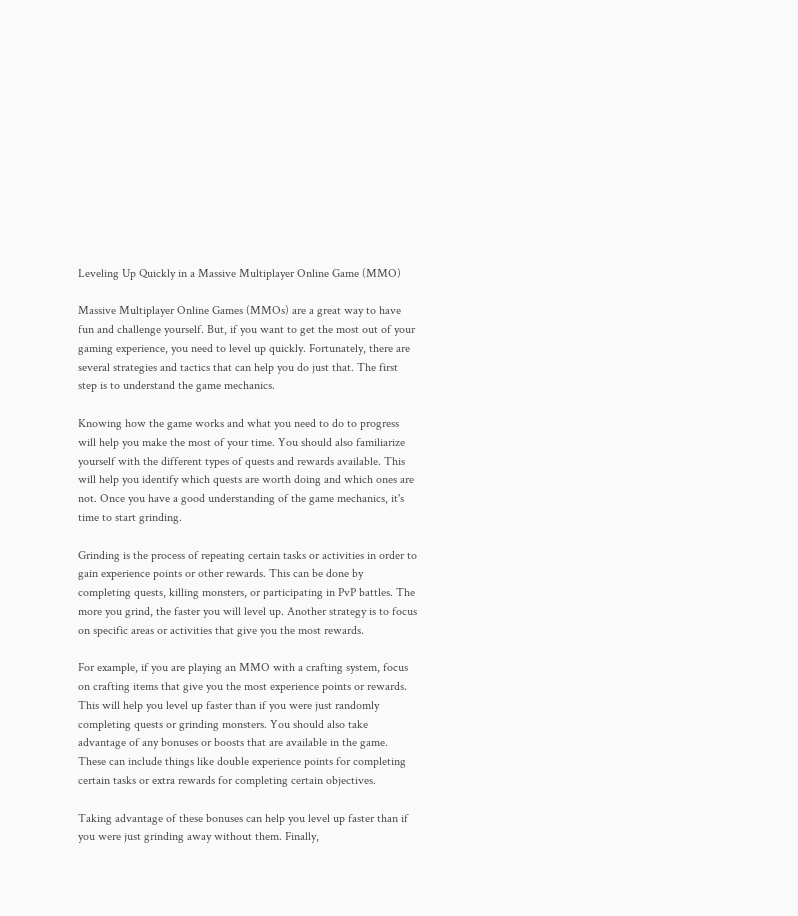Leveling Up Quickly in a Massive Multiplayer Online Game (MMO)

Massive Multiplayer Online Games (MMOs) are a great way to have fun and challenge yourself. But, if you want to get the most out of your gaming experience, you need to level up quickly. Fortunately, there are several strategies and tactics that can help you do just that. The first step is to understand the game mechanics.

Knowing how the game works and what you need to do to progress will help you make the most of your time. You should also familiarize yourself with the different types of quests and rewards available. This will help you identify which quests are worth doing and which ones are not. Once you have a good understanding of the game mechanics, it's time to start grinding.

Grinding is the process of repeating certain tasks or activities in order to gain experience points or other rewards. This can be done by completing quests, killing monsters, or participating in PvP battles. The more you grind, the faster you will level up. Another strategy is to focus on specific areas or activities that give you the most rewards.

For example, if you are playing an MMO with a crafting system, focus on crafting items that give you the most experience points or rewards. This will help you level up faster than if you were just randomly completing quests or grinding monsters. You should also take advantage of any bonuses or boosts that are available in the game. These can include things like double experience points for completing certain tasks or extra rewards for completing certain objectives.

Taking advantage of these bonuses can help you level up faster than if you were just grinding away without them. Finally,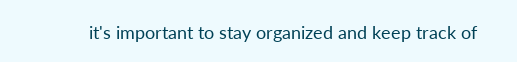it's important to stay organized and keep track of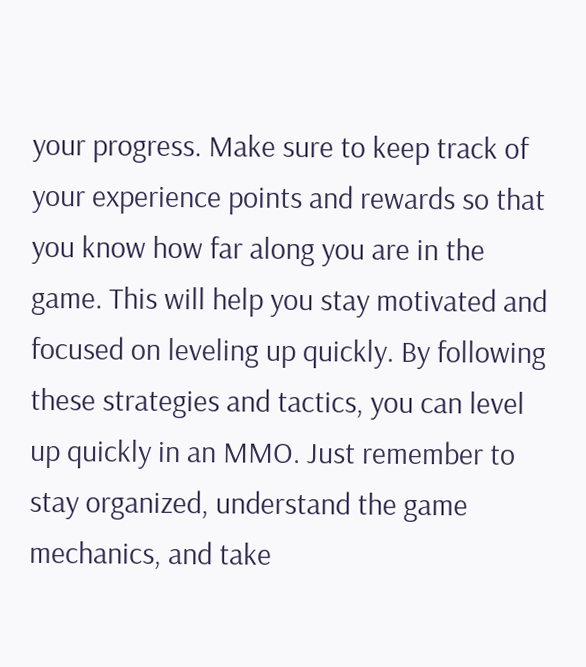your progress. Make sure to keep track of your experience points and rewards so that you know how far along you are in the game. This will help you stay motivated and focused on leveling up quickly. By following these strategies and tactics, you can level up quickly in an MMO. Just remember to stay organized, understand the game mechanics, and take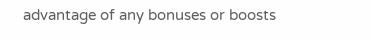advantage of any bonuses or boosts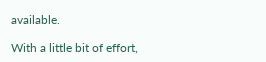available.

With a little bit of effort,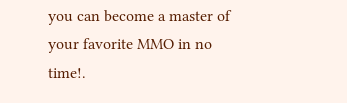you can become a master of your favorite MMO in no time!.